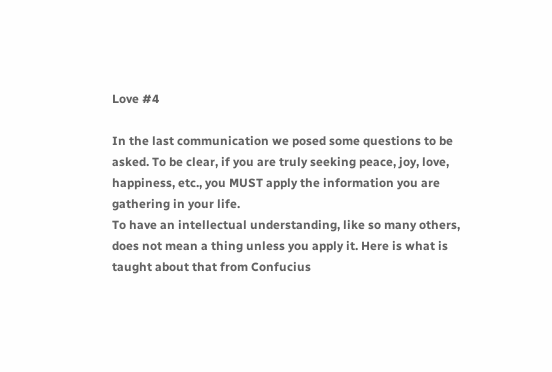Love #4

In the last communication we posed some questions to be asked. To be clear, if you are truly seeking peace, joy, love, happiness, etc., you MUST apply the information you are gathering in your life.
To have an intellectual understanding, like so many others, does not mean a thing unless you apply it. Here is what is taught about that from Confucius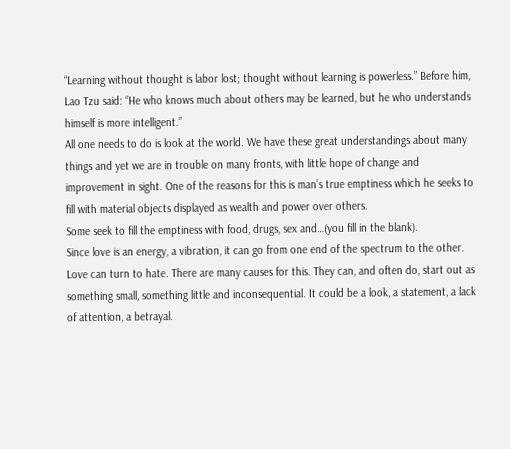“Learning without thought is labor lost; thought without learning is powerless.” Before him, Lao Tzu said: “He who knows much about others may be learned, but he who understands himself is more intelligent.”
All one needs to do is look at the world. We have these great understandings about many things and yet we are in trouble on many fronts, with little hope of change and improvement in sight. One of the reasons for this is man’s true emptiness which he seeks to fill with material objects displayed as wealth and power over others.
Some seek to fill the emptiness with food, drugs, sex and…(you fill in the blank).
Since love is an energy, a vibration, it can go from one end of the spectrum to the other. Love can turn to hate. There are many causes for this. They can, and often do, start out as something small, something little and inconsequential. It could be a look, a statement, a lack of attention, a betrayal.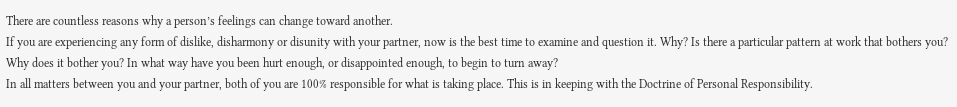There are countless reasons why a person’s feelings can change toward another.
If you are experiencing any form of dislike, disharmony or disunity with your partner, now is the best time to examine and question it. Why? Is there a particular pattern at work that bothers you? Why does it bother you? In what way have you been hurt enough, or disappointed enough, to begin to turn away?
In all matters between you and your partner, both of you are 100% responsible for what is taking place. This is in keeping with the Doctrine of Personal Responsibility.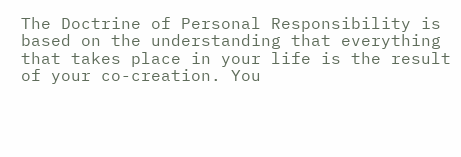The Doctrine of Personal Responsibility is based on the understanding that everything that takes place in your life is the result of your co-creation. You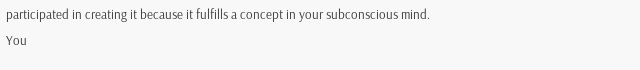participated in creating it because it fulfills a concept in your subconscious mind.
You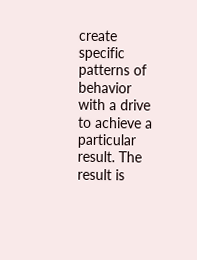create specific patterns of behavior with a drive to achieve a particular result. The result is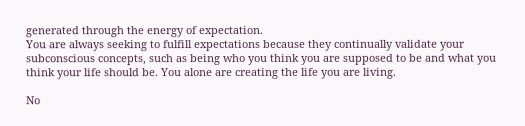generated through the energy of expectation.
You are always seeking to fulfill expectations because they continually validate your subconscious concepts, such as being who you think you are supposed to be and what you think your life should be. You alone are creating the life you are living.

No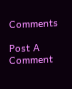Comments

Post A Comment